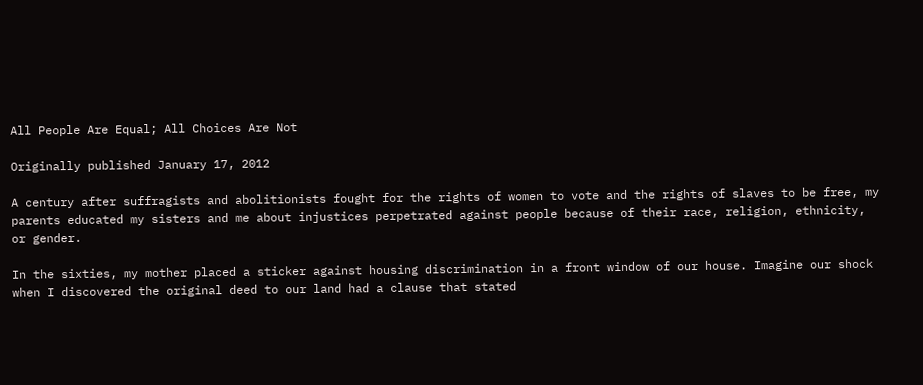All People Are Equal; All Choices Are Not

Originally published January 17, 2012

A century after suffragists and abolitionists fought for the rights of women to vote and the rights of slaves to be free, my parents educated my sisters and me about injustices perpetrated against people because of their race, religion, ethnicity, or gender.

In the sixties, my mother placed a sticker against housing discrimination in a front window of our house. Imagine our shock when I discovered the original deed to our land had a clause that stated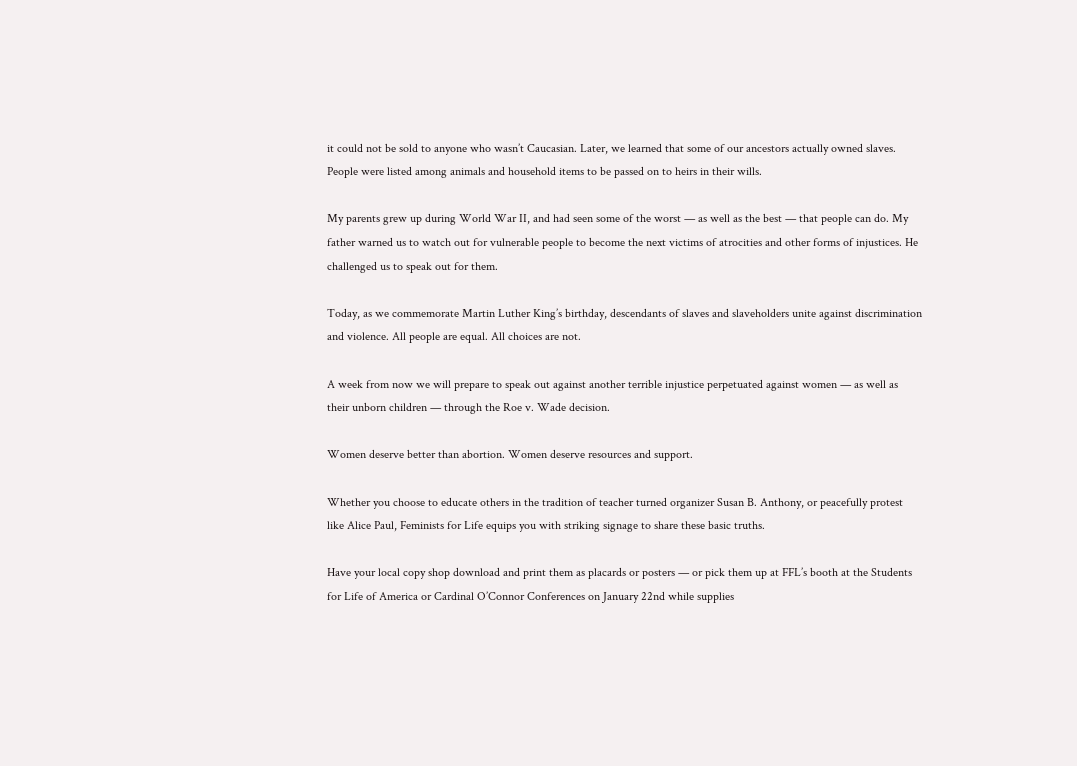it could not be sold to anyone who wasn’t Caucasian. Later, we learned that some of our ancestors actually owned slaves. People were listed among animals and household items to be passed on to heirs in their wills.

My parents grew up during World War II, and had seen some of the worst — as well as the best — that people can do. My father warned us to watch out for vulnerable people to become the next victims of atrocities and other forms of injustices. He challenged us to speak out for them.

Today, as we commemorate Martin Luther King’s birthday, descendants of slaves and slaveholders unite against discrimination and violence. All people are equal. All choices are not.

A week from now we will prepare to speak out against another terrible injustice perpetuated against women — as well as their unborn children — through the Roe v. Wade decision.

Women deserve better than abortion. Women deserve resources and support.

Whether you choose to educate others in the tradition of teacher turned organizer Susan B. Anthony, or peacefully protest like Alice Paul, Feminists for Life equips you with striking signage to share these basic truths.

Have your local copy shop download and print them as placards or posters — or pick them up at FFL’s booth at the Students for Life of America or Cardinal O’Connor Conferences on January 22nd while supplies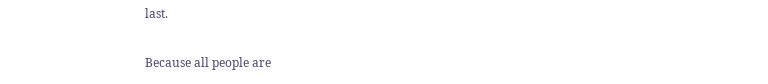last.

Because all people are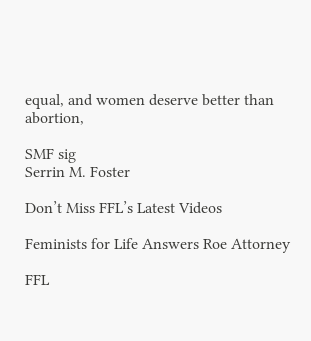equal, and women deserve better than abortion,

SMF sig
Serrin M. Foster

Don’t Miss FFL’s Latest Videos

Feminists for Life Answers Roe Attorney

FFL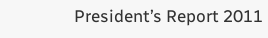President’s Report 2011